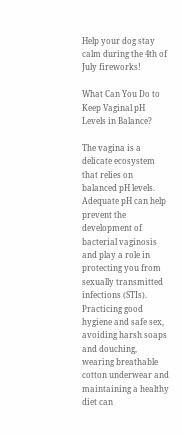Help your dog stay calm during the 4th of July fireworks!

What Can You Do to Keep Vaginal pH Levels in Balance?

The vagina is a delicate ecosystem that relies on balanced pH levels. Adequate pH can help prevent the development of bacterial vaginosis and play a role in protecting you from sexually transmitted infections (STIs). Practicing good hygiene and safe sex, avoiding harsh soaps and douching, wearing breathable cotton underwear and maintaining a healthy diet can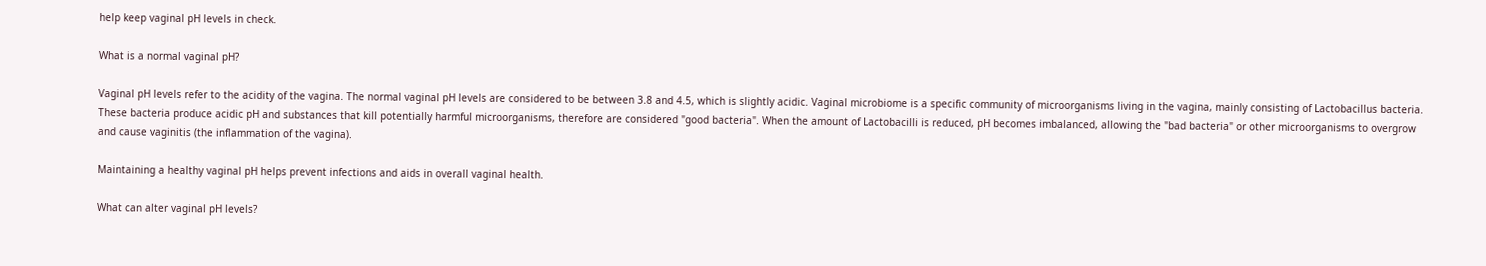help keep vaginal pH levels in check.

What is a normal vaginal pH?

Vaginal pH levels refer to the acidity of the vagina. The normal vaginal pH levels are considered to be between 3.8 and 4.5, which is slightly acidic. Vaginal microbiome is a specific community of microorganisms living in the vagina, mainly consisting of Lactobacillus bacteria. These bacteria produce acidic pH and substances that kill potentially harmful microorganisms, therefore are considered "good bacteria". When the amount of Lactobacilli is reduced, pH becomes imbalanced, allowing the "bad bacteria" or other microorganisms to overgrow and cause vaginitis (the inflammation of the vagina).

Maintaining a healthy vaginal pH helps prevent infections and aids in overall vaginal health.

What can alter vaginal pH levels?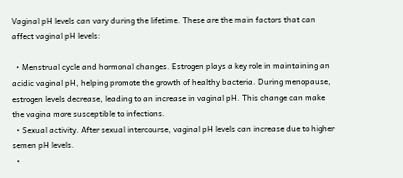Vaginal pH levels can vary during the lifetime. These are the main factors that can affect vaginal pH levels:

  • Menstrual cycle and hormonal changes. Estrogen plays a key role in maintaining an acidic vaginal pH, helping promote the growth of healthy bacteria. During menopause, estrogen levels decrease, leading to an increase in vaginal pH. This change can make the vagina more susceptible to infections.
  • Sexual activity. After sexual intercourse, vaginal pH levels can increase due to higher semen pH levels.
  •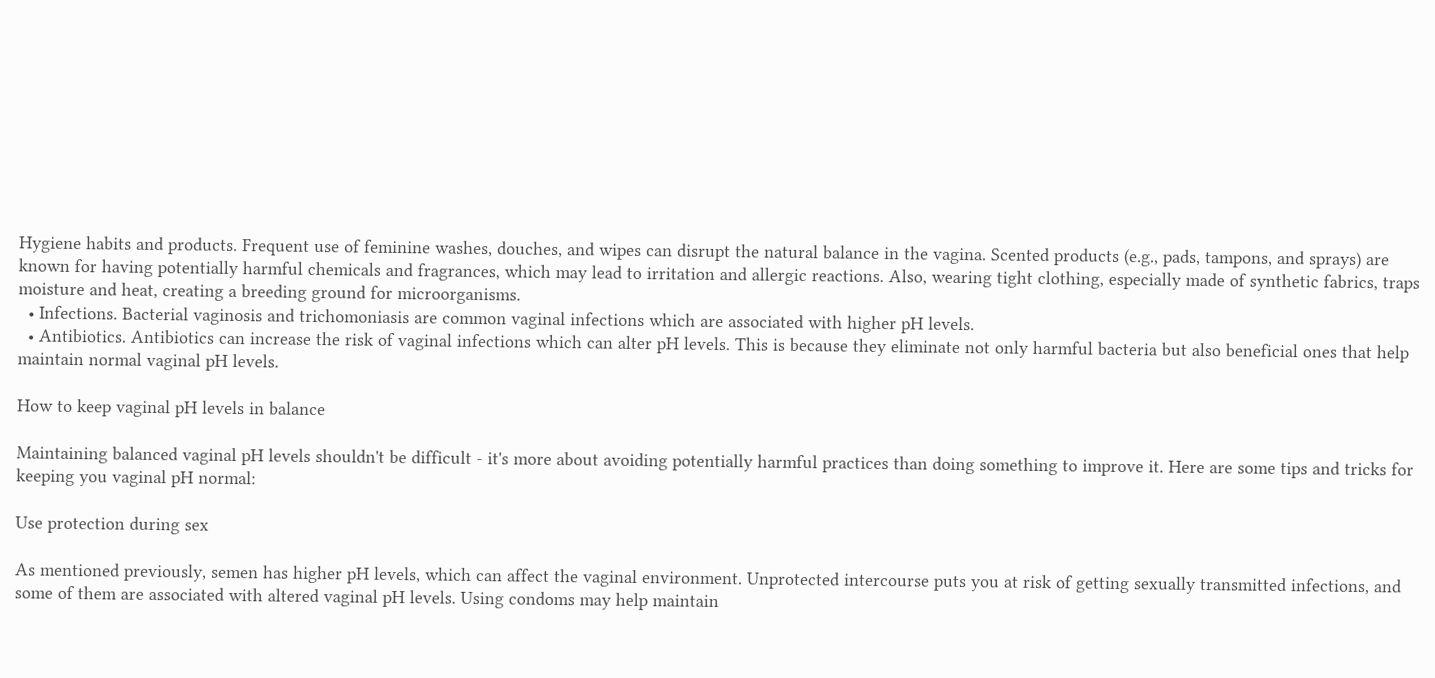Hygiene habits and products. Frequent use of feminine washes, douches, and wipes can disrupt the natural balance in the vagina. Scented products (e.g., pads, tampons, and sprays) are known for having potentially harmful chemicals and fragrances, which may lead to irritation and allergic reactions. Also, wearing tight clothing, especially made of synthetic fabrics, traps moisture and heat, creating a breeding ground for microorganisms.
  • Infections. Bacterial vaginosis and trichomoniasis are common vaginal infections which are associated with higher pH levels.
  • Antibiotics. Antibiotics can increase the risk of vaginal infections which can alter pH levels. This is because they eliminate not only harmful bacteria but also beneficial ones that help maintain normal vaginal pH levels.

How to keep vaginal pH levels in balance

Maintaining balanced vaginal pH levels shouldn't be difficult - it's more about avoiding potentially harmful practices than doing something to improve it. Here are some tips and tricks for keeping you vaginal pH normal:

Use protection during sex

As mentioned previously, semen has higher pH levels, which can affect the vaginal environment. Unprotected intercourse puts you at risk of getting sexually transmitted infections, and some of them are associated with altered vaginal pH levels. Using condoms may help maintain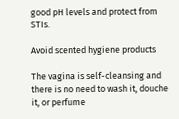good pH levels and protect from STIs.

Avoid scented hygiene products

The vagina is self-cleansing and there is no need to wash it, douche it, or perfume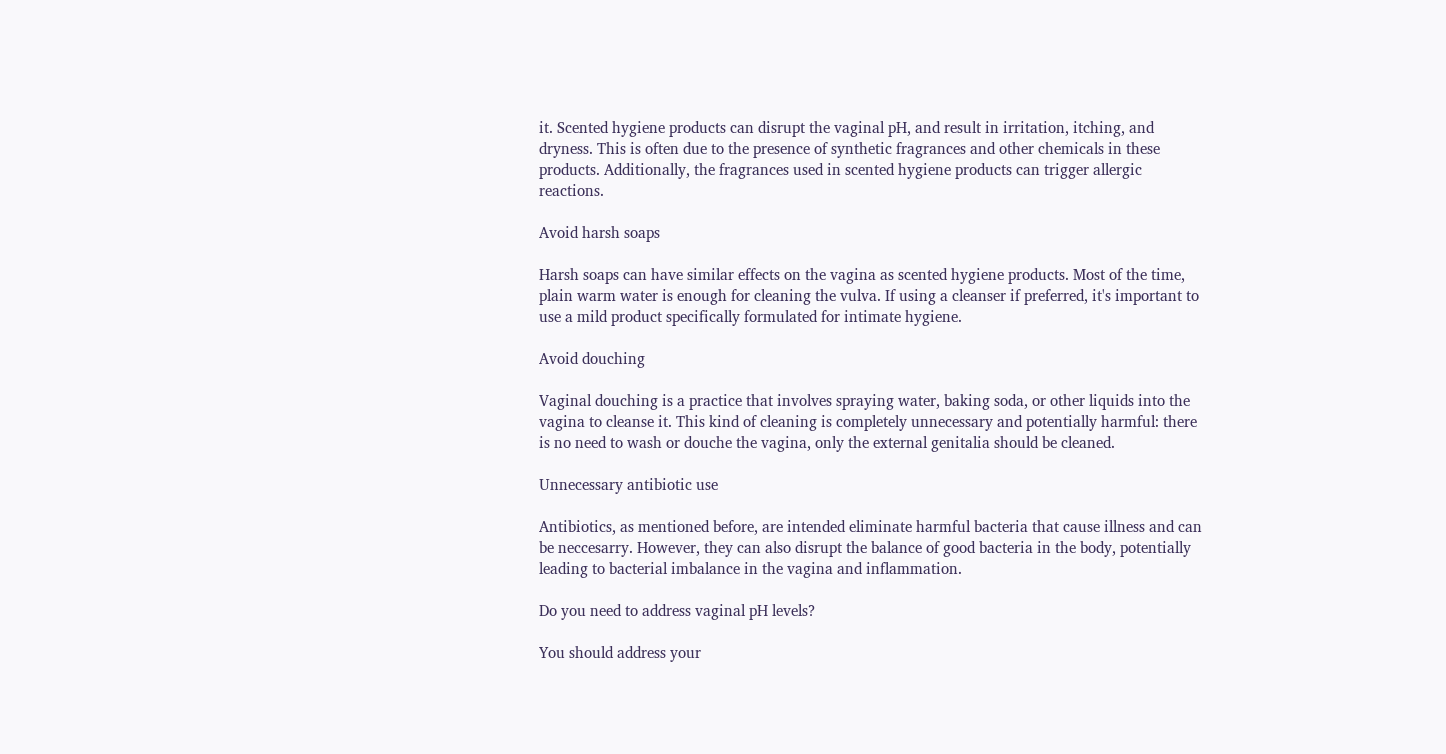it. Scented hygiene products can disrupt the vaginal pH, and result in irritation, itching, and dryness. This is often due to the presence of synthetic fragrances and other chemicals in these products. Additionally, the fragrances used in scented hygiene products can trigger allergic reactions.

Avoid harsh soaps

Harsh soaps can have similar effects on the vagina as scented hygiene products. Most of the time, plain warm water is enough for cleaning the vulva. If using a cleanser if preferred, it's important to use a mild product specifically formulated for intimate hygiene.

Avoid douching

Vaginal douching is a practice that involves spraying water, baking soda, or other liquids into the vagina to cleanse it. This kind of cleaning is completely unnecessary and potentially harmful: there is no need to wash or douche the vagina, only the external genitalia should be cleaned.

Unnecessary antibiotic use

Antibiotics, as mentioned before, are intended eliminate harmful bacteria that cause illness and can be neccesarry. However, they can also disrupt the balance of good bacteria in the body, potentially leading to bacterial imbalance in the vagina and inflammation.

Do you need to address vaginal pH levels?

You should address your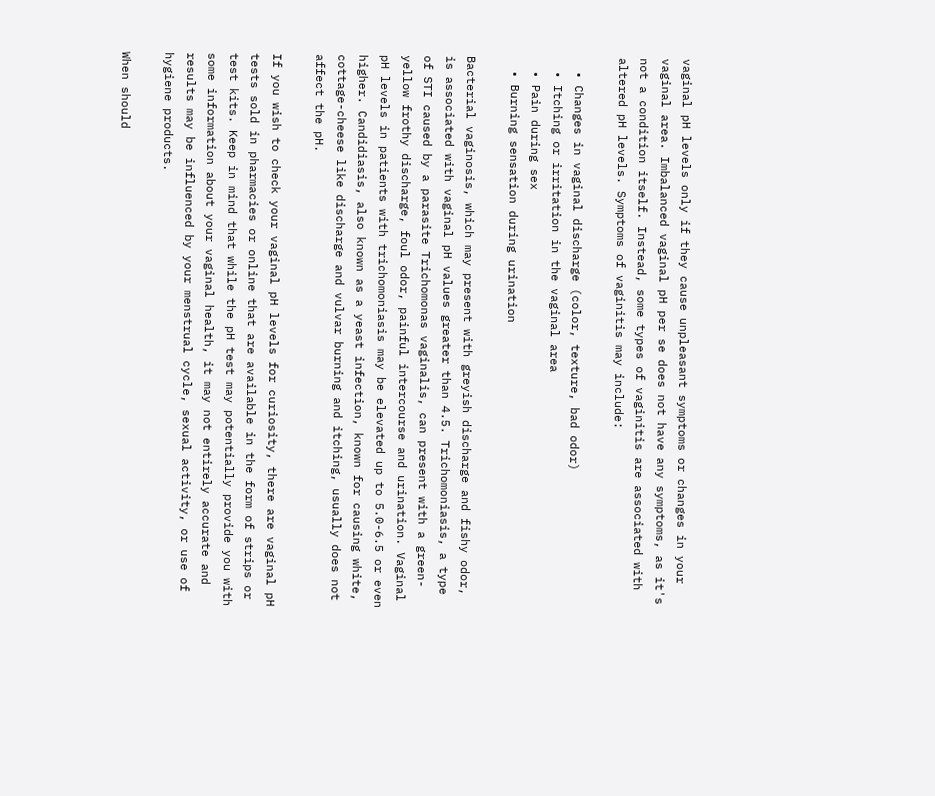vaginal pH levels only if they cause unpleasant symptoms or changes in your vaginal area. Imbalanced vaginal pH per se does not have any symptoms, as it's not a condition itself. Instead, some types of vaginitis are associated with altered pH levels. Symptoms of vaginitis may include:

  • Changes in vaginal discharge (color, texture, bad odor)
  • Itching or irritation in the vaginal area
  • Pain during sex
  • Burning sensation during urination

Bacterial vaginosis, which may present with greyish discharge and fishy odor, is associated with vaginal pH values greater than 4.5. Trichomoniasis, a type of STI caused by a parasite Trichomonas vaginalis, can present with a green-yellow frothy discharge, foul odor, painful intercourse and urination. Vaginal pH levels in patients with trichomoniasis may be elevated up to 5.0-6.5 or even higher. Candidiasis, also known as a yeast infection, known for causing white, cottage-cheese like discharge and vulvar burning and itching, usually does not affect the pH.

If you wish to check your vaginal pH levels for curiosity, there are vaginal pH tests sold in pharmacies or online that are available in the form of strips or test kits. Keep in mind that while the pH test may potentially provide you with some information about your vaginal health, it may not entirely accurate and results may be influenced by your menstrual cycle, sexual activity, or use of hygiene products.

When should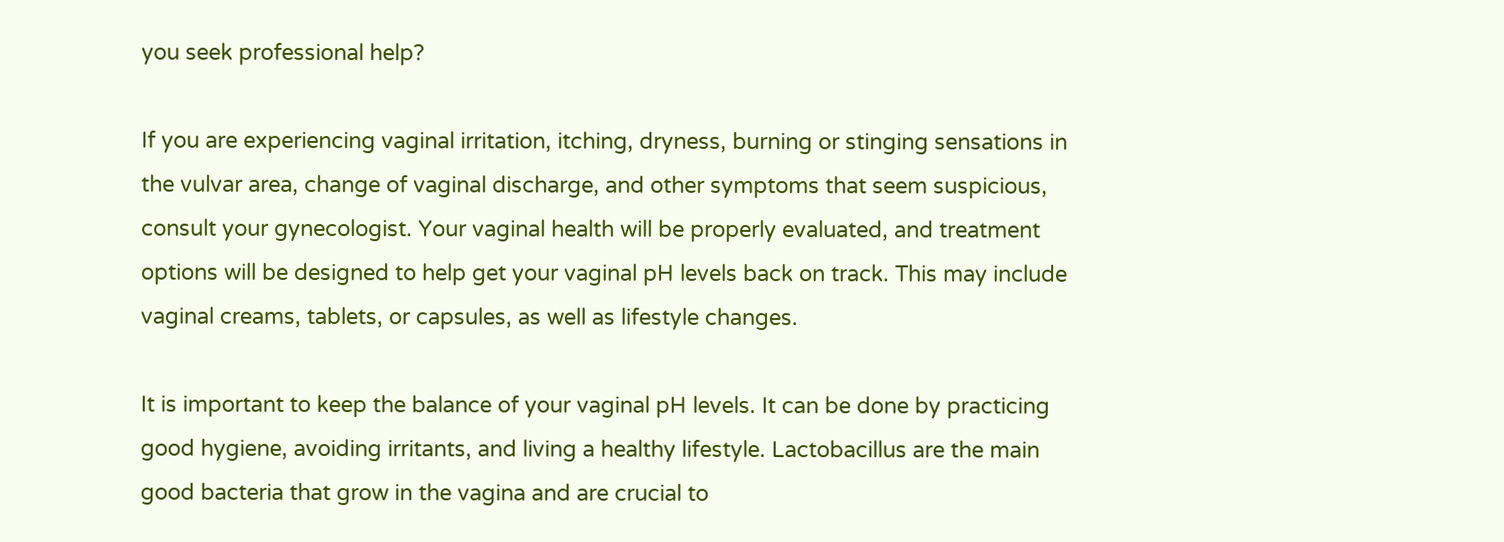you seek professional help?

If you are experiencing vaginal irritation, itching, dryness, burning or stinging sensations in the vulvar area, change of vaginal discharge, and other symptoms that seem suspicious, consult your gynecologist. Your vaginal health will be properly evaluated, and treatment options will be designed to help get your vaginal pH levels back on track. This may include vaginal creams, tablets, or capsules, as well as lifestyle changes.

It is important to keep the balance of your vaginal pH levels. It can be done by practicing good hygiene, avoiding irritants, and living a healthy lifestyle. Lactobacillus are the main good bacteria that grow in the vagina and are crucial to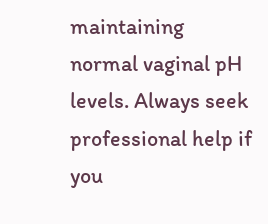maintaining normal vaginal pH levels. Always seek professional help if you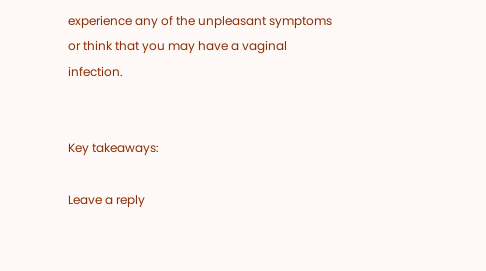experience any of the unpleasant symptoms or think that you may have a vaginal infection.


Key takeaways:

Leave a reply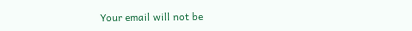Your email will not be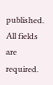published. All fields are required.